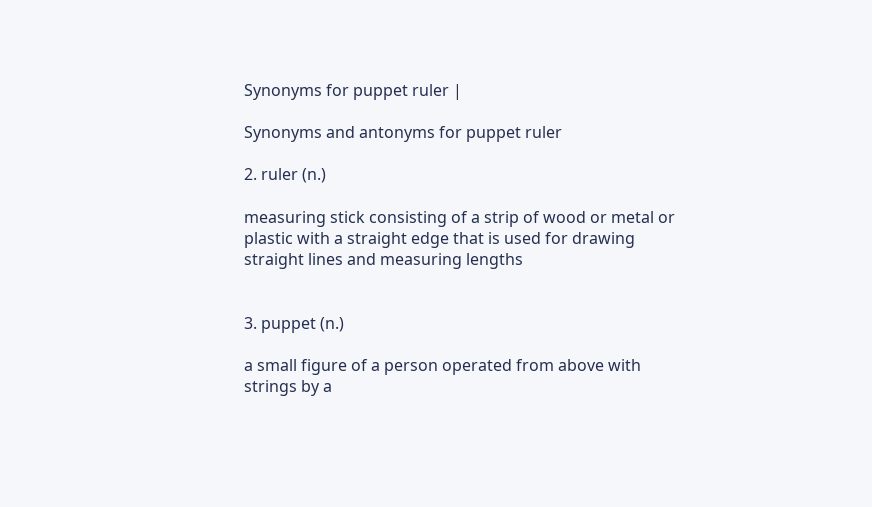Synonyms for puppet ruler |

Synonyms and antonyms for puppet ruler

2. ruler (n.)

measuring stick consisting of a strip of wood or metal or plastic with a straight edge that is used for drawing straight lines and measuring lengths


3. puppet (n.)

a small figure of a person operated from above with strings by a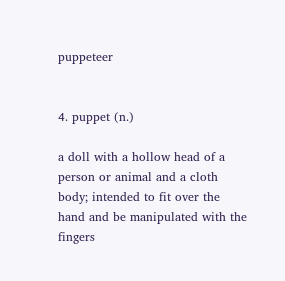puppeteer


4. puppet (n.)

a doll with a hollow head of a person or animal and a cloth body; intended to fit over the hand and be manipulated with the fingers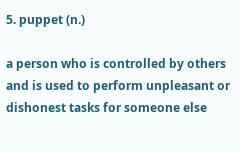5. puppet (n.)

a person who is controlled by others and is used to perform unpleasant or dishonest tasks for someone else